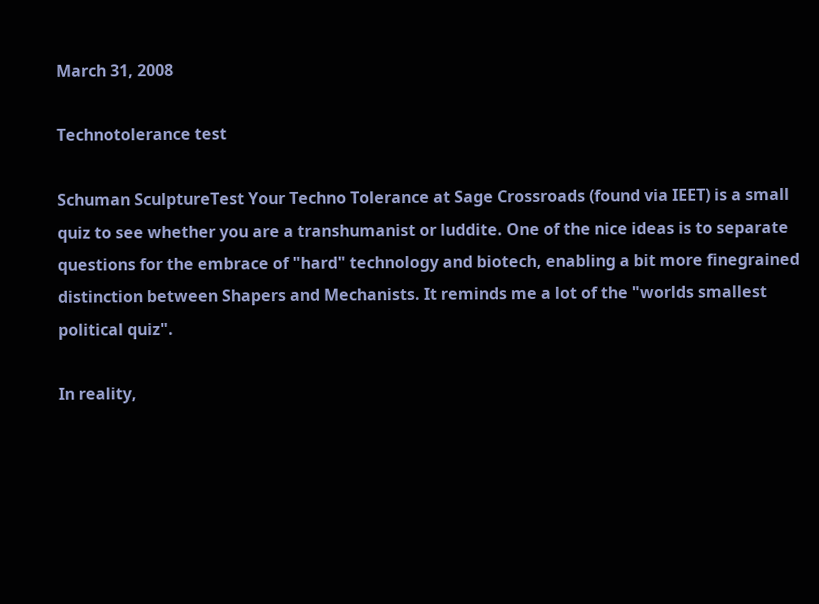March 31, 2008

Technotolerance test

Schuman SculptureTest Your Techno Tolerance at Sage Crossroads (found via IEET) is a small quiz to see whether you are a transhumanist or luddite. One of the nice ideas is to separate questions for the embrace of "hard" technology and biotech, enabling a bit more finegrained distinction between Shapers and Mechanists. It reminds me a lot of the "worlds smallest political quiz".

In reality,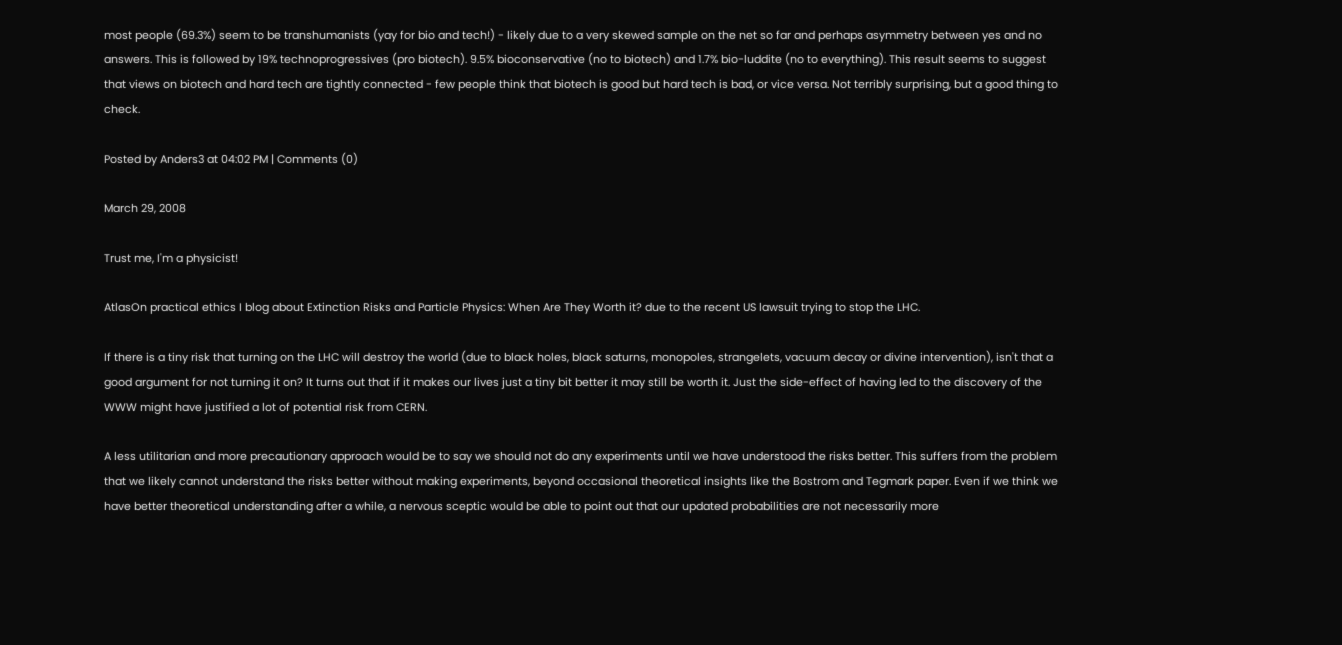most people (69.3%) seem to be transhumanists (yay for bio and tech!) - likely due to a very skewed sample on the net so far and perhaps asymmetry between yes and no answers. This is followed by 19% technoprogressives (pro biotech). 9.5% bioconservative (no to biotech) and 1.7% bio-luddite (no to everything). This result seems to suggest that views on biotech and hard tech are tightly connected - few people think that biotech is good but hard tech is bad, or vice versa. Not terribly surprising, but a good thing to check.

Posted by Anders3 at 04:02 PM | Comments (0)

March 29, 2008

Trust me, I'm a physicist!

AtlasOn practical ethics I blog about Extinction Risks and Particle Physics: When Are They Worth it? due to the recent US lawsuit trying to stop the LHC.

If there is a tiny risk that turning on the LHC will destroy the world (due to black holes, black saturns, monopoles, strangelets, vacuum decay or divine intervention), isn't that a good argument for not turning it on? It turns out that if it makes our lives just a tiny bit better it may still be worth it. Just the side-effect of having led to the discovery of the WWW might have justified a lot of potential risk from CERN.

A less utilitarian and more precautionary approach would be to say we should not do any experiments until we have understood the risks better. This suffers from the problem that we likely cannot understand the risks better without making experiments, beyond occasional theoretical insights like the Bostrom and Tegmark paper. Even if we think we have better theoretical understanding after a while, a nervous sceptic would be able to point out that our updated probabilities are not necessarily more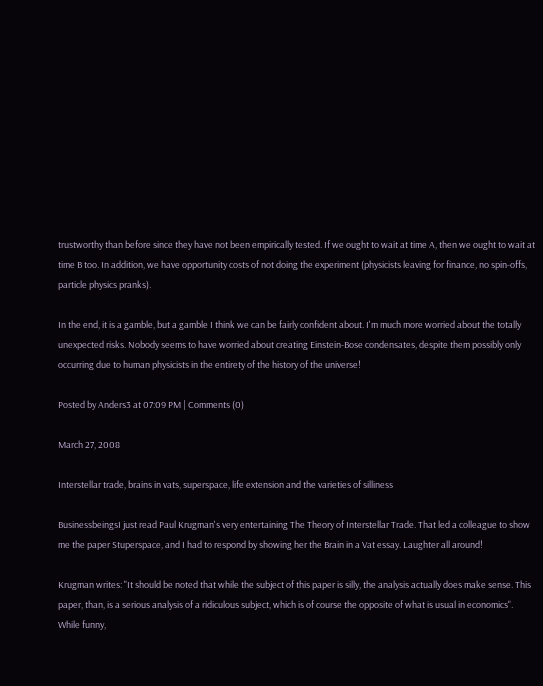trustworthy than before since they have not been empirically tested. If we ought to wait at time A, then we ought to wait at time B too. In addition, we have opportunity costs of not doing the experiment (physicists leaving for finance, no spin-offs, particle physics pranks).

In the end, it is a gamble, but a gamble I think we can be fairly confident about. I'm much more worried about the totally unexpected risks. Nobody seems to have worried about creating Einstein-Bose condensates, despite them possibly only occurring due to human physicists in the entirety of the history of the universe!

Posted by Anders3 at 07:09 PM | Comments (0)

March 27, 2008

Interstellar trade, brains in vats, superspace, life extension and the varieties of silliness

BusinessbeingsI just read Paul Krugman's very entertaining The Theory of Interstellar Trade. That led a colleague to show me the paper Stuperspace, and I had to respond by showing her the Brain in a Vat essay. Laughter all around!

Krugman writes: "It should be noted that while the subject of this paper is silly, the analysis actually does make sense. This paper, than, is a serious analysis of a ridiculous subject, which is of course the opposite of what is usual in economics". While funny,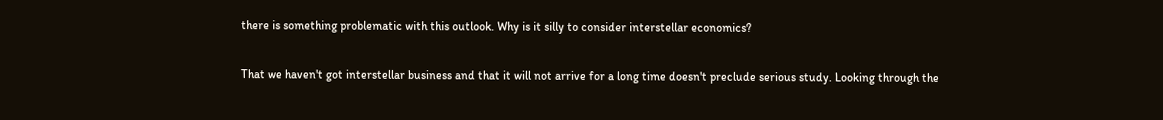there is something problematic with this outlook. Why is it silly to consider interstellar economics?

That we haven't got interstellar business and that it will not arrive for a long time doesn't preclude serious study. Looking through the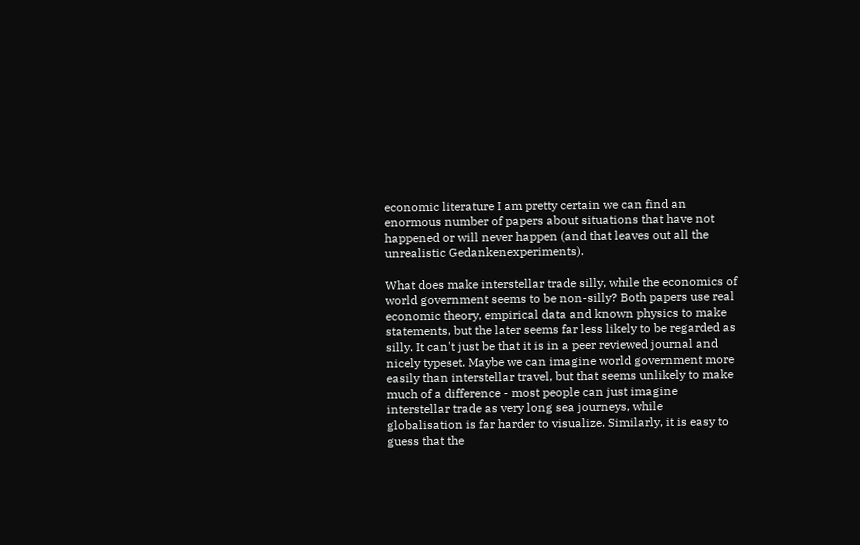economic literature I am pretty certain we can find an enormous number of papers about situations that have not happened or will never happen (and that leaves out all the unrealistic Gedankenexperiments).

What does make interstellar trade silly, while the economics of world government seems to be non-silly? Both papers use real economic theory, empirical data and known physics to make statements, but the later seems far less likely to be regarded as silly. It can't just be that it is in a peer reviewed journal and nicely typeset. Maybe we can imagine world government more easily than interstellar travel, but that seems unlikely to make much of a difference - most people can just imagine interstellar trade as very long sea journeys, while globalisation is far harder to visualize. Similarly, it is easy to guess that the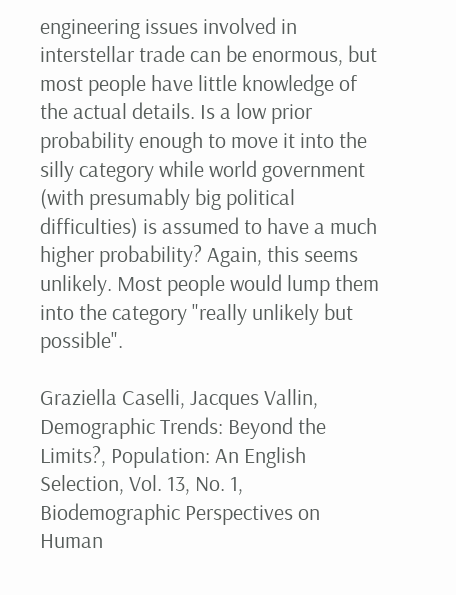engineering issues involved in interstellar trade can be enormous, but most people have little knowledge of the actual details. Is a low prior probability enough to move it into the silly category while world government (with presumably big political difficulties) is assumed to have a much higher probability? Again, this seems unlikely. Most people would lump them into the category "really unlikely but possible".

Graziella Caselli, Jacques Vallin, Demographic Trends: Beyond the Limits?, Population: An English Selection, Vol. 13, No. 1, Biodemographic Perspectives on Human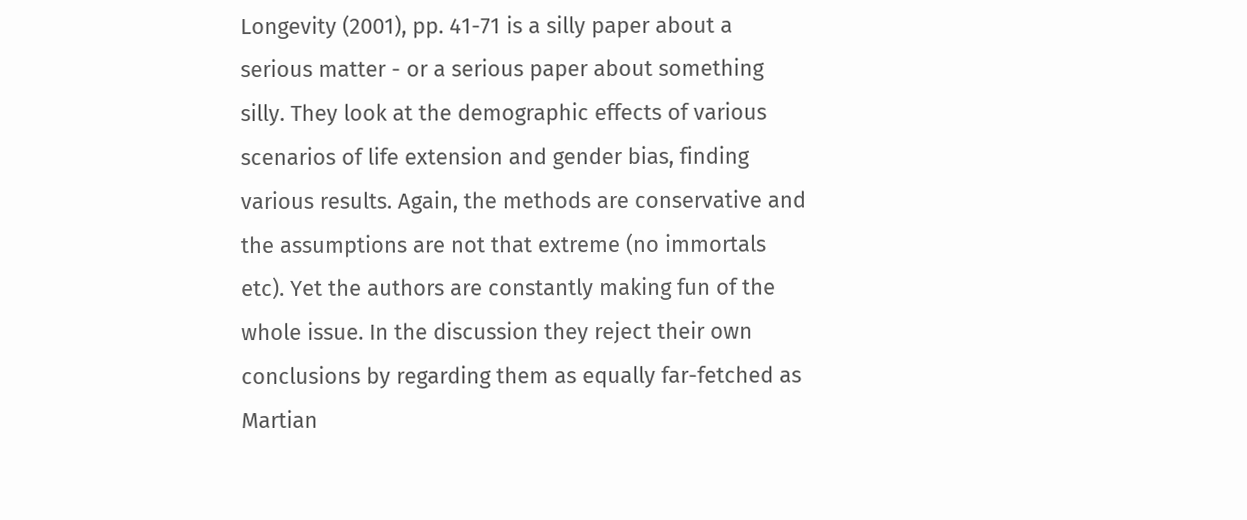Longevity (2001), pp. 41-71 is a silly paper about a serious matter - or a serious paper about something silly. They look at the demographic effects of various scenarios of life extension and gender bias, finding various results. Again, the methods are conservative and the assumptions are not that extreme (no immortals etc). Yet the authors are constantly making fun of the whole issue. In the discussion they reject their own conclusions by regarding them as equally far-fetched as Martian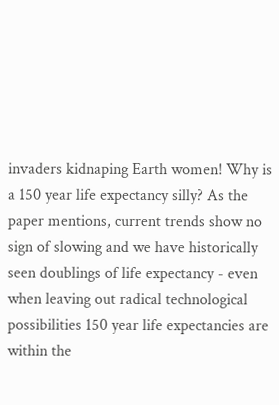invaders kidnaping Earth women! Why is a 150 year life expectancy silly? As the paper mentions, current trends show no sign of slowing and we have historically seen doublings of life expectancy - even when leaving out radical technological possibilities 150 year life expectancies are within the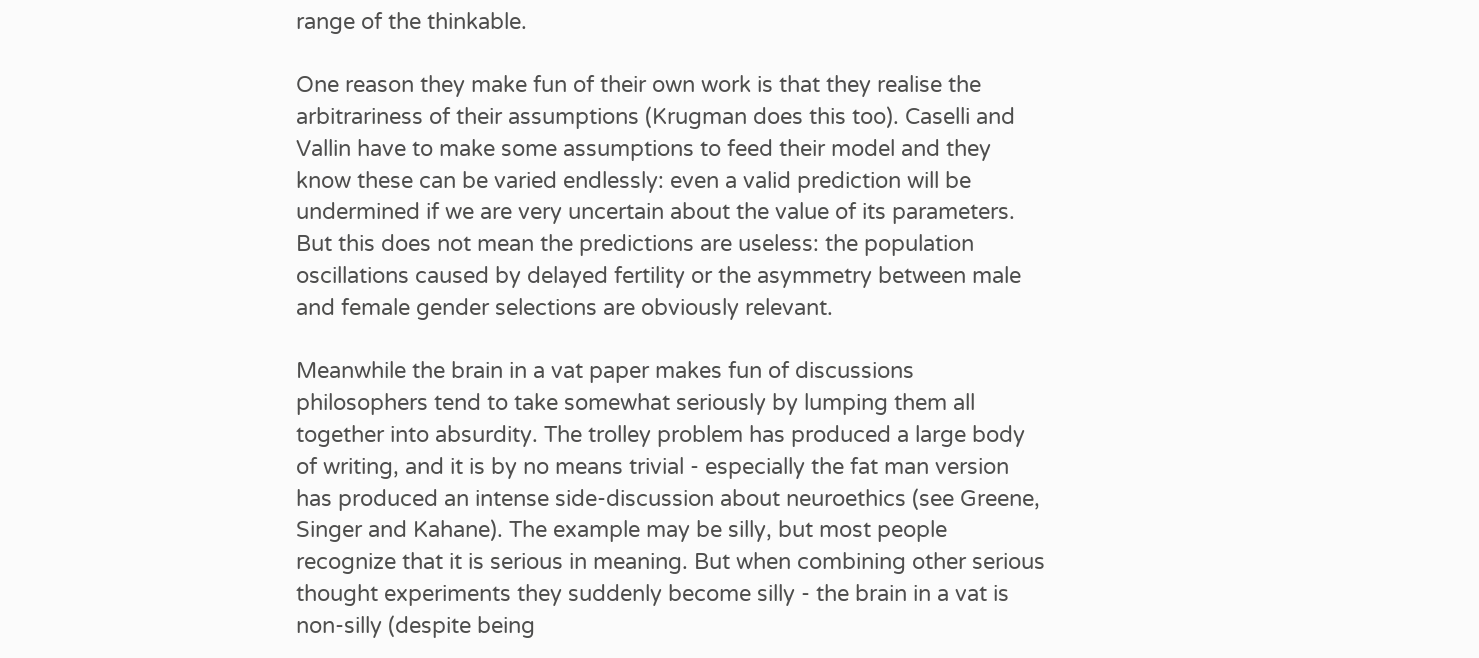range of the thinkable.

One reason they make fun of their own work is that they realise the arbitrariness of their assumptions (Krugman does this too). Caselli and Vallin have to make some assumptions to feed their model and they know these can be varied endlessly: even a valid prediction will be undermined if we are very uncertain about the value of its parameters. But this does not mean the predictions are useless: the population oscillations caused by delayed fertility or the asymmetry between male and female gender selections are obviously relevant.

Meanwhile the brain in a vat paper makes fun of discussions philosophers tend to take somewhat seriously by lumping them all together into absurdity. The trolley problem has produced a large body of writing, and it is by no means trivial - especially the fat man version has produced an intense side-discussion about neuroethics (see Greene, Singer and Kahane). The example may be silly, but most people recognize that it is serious in meaning. But when combining other serious thought experiments they suddenly become silly - the brain in a vat is non-silly (despite being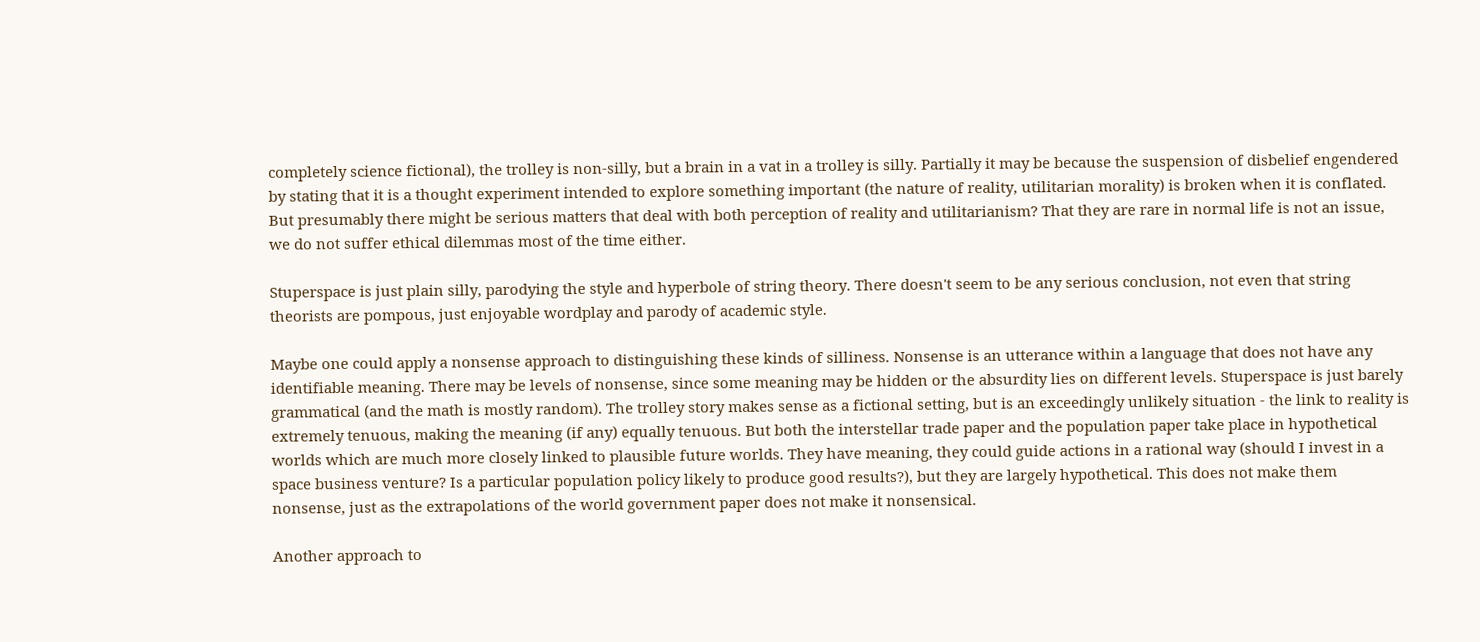completely science fictional), the trolley is non-silly, but a brain in a vat in a trolley is silly. Partially it may be because the suspension of disbelief engendered by stating that it is a thought experiment intended to explore something important (the nature of reality, utilitarian morality) is broken when it is conflated. But presumably there might be serious matters that deal with both perception of reality and utilitarianism? That they are rare in normal life is not an issue, we do not suffer ethical dilemmas most of the time either.

Stuperspace is just plain silly, parodying the style and hyperbole of string theory. There doesn't seem to be any serious conclusion, not even that string theorists are pompous, just enjoyable wordplay and parody of academic style.

Maybe one could apply a nonsense approach to distinguishing these kinds of silliness. Nonsense is an utterance within a language that does not have any identifiable meaning. There may be levels of nonsense, since some meaning may be hidden or the absurdity lies on different levels. Stuperspace is just barely grammatical (and the math is mostly random). The trolley story makes sense as a fictional setting, but is an exceedingly unlikely situation - the link to reality is extremely tenuous, making the meaning (if any) equally tenuous. But both the interstellar trade paper and the population paper take place in hypothetical worlds which are much more closely linked to plausible future worlds. They have meaning, they could guide actions in a rational way (should I invest in a space business venture? Is a particular population policy likely to produce good results?), but they are largely hypothetical. This does not make them nonsense, just as the extrapolations of the world government paper does not make it nonsensical.

Another approach to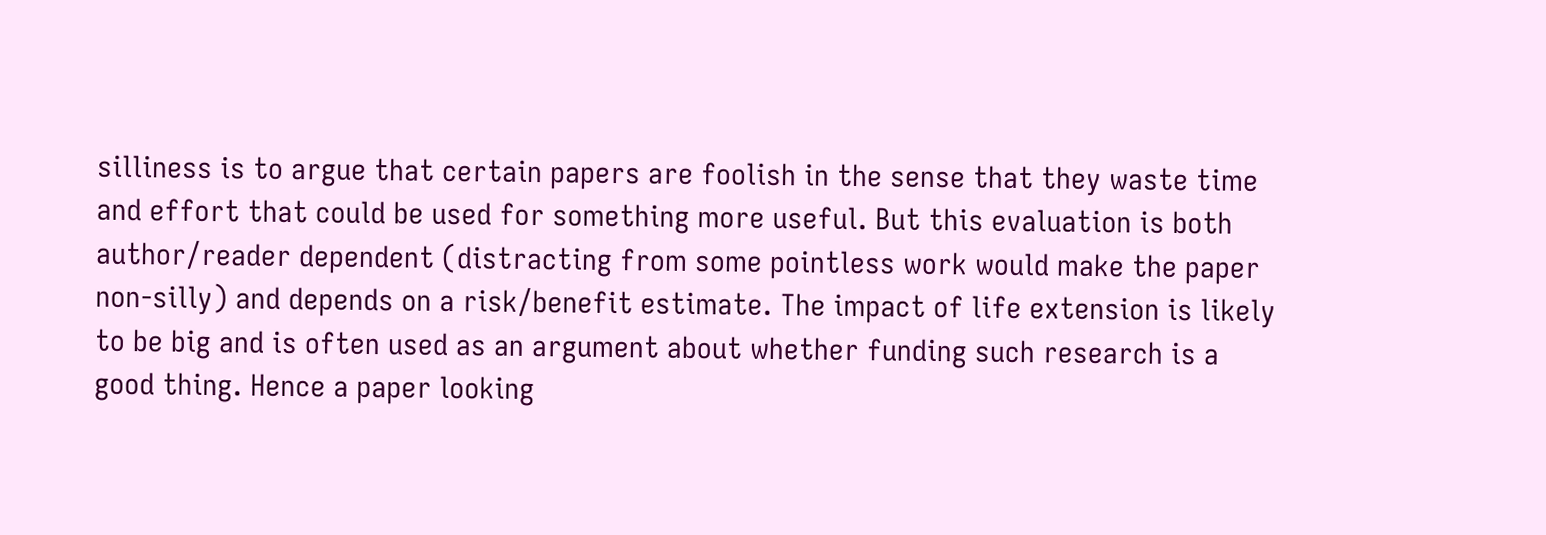silliness is to argue that certain papers are foolish in the sense that they waste time and effort that could be used for something more useful. But this evaluation is both author/reader dependent (distracting from some pointless work would make the paper non-silly) and depends on a risk/benefit estimate. The impact of life extension is likely to be big and is often used as an argument about whether funding such research is a good thing. Hence a paper looking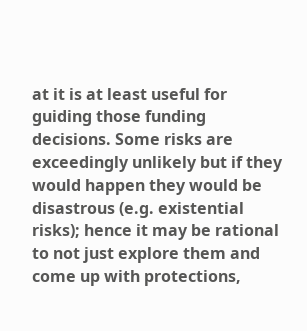at it is at least useful for guiding those funding decisions. Some risks are exceedingly unlikely but if they would happen they would be disastrous (e.g. existential risks); hence it may be rational to not just explore them and come up with protections,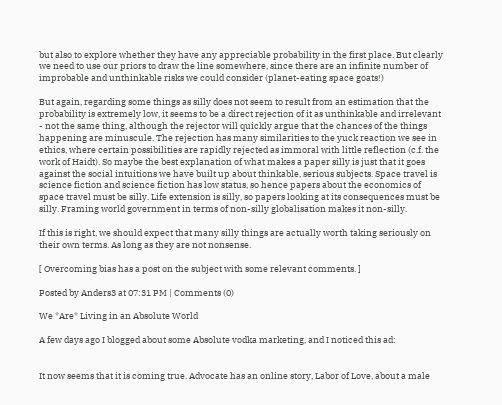but also to explore whether they have any appreciable probability in the first place. But clearly we need to use our priors to draw the line somewhere, since there are an infinite number of improbable and unthinkable risks we could consider (planet-eating space goats!)

But again, regarding some things as silly does not seem to result from an estimation that the probability is extremely low, it seems to be a direct rejection of it as unthinkable and irrelevant - not the same thing, although the rejector will quickly argue that the chances of the things happening are minuscule. The rejection has many similarities to the yuck reaction we see in ethics, where certain possibilities are rapidly rejected as immoral with little reflection (c.f. the work of Haidt). So maybe the best explanation of what makes a paper silly is just that it goes against the social intuitions we have built up about thinkable, serious subjects. Space travel is science fiction and science fiction has low status, so hence papers about the economics of space travel must be silly. Life extension is silly, so papers looking at its consequences must be silly. Framing world government in terms of non-silly globalisation makes it non-silly.

If this is right, we should expect that many silly things are actually worth taking seriously on their own terms. As long as they are not nonsense.

[ Overcoming bias has a post on the subject with some relevant comments. ]

Posted by Anders3 at 07:31 PM | Comments (0)

We *Are* Living in an Absolute World

A few days ago I blogged about some Absolute vodka marketing, and I noticed this ad:


It now seems that it is coming true. Advocate has an online story, Labor of Love, about a male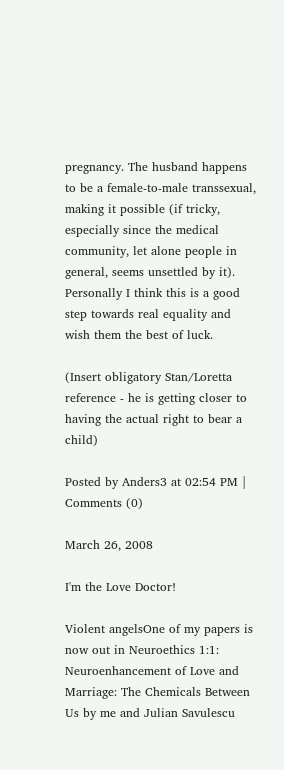pregnancy. The husband happens to be a female-to-male transsexual, making it possible (if tricky, especially since the medical community, let alone people in general, seems unsettled by it). Personally I think this is a good step towards real equality and wish them the best of luck.

(Insert obligatory Stan/Loretta reference - he is getting closer to having the actual right to bear a child)

Posted by Anders3 at 02:54 PM | Comments (0)

March 26, 2008

I'm the Love Doctor!

Violent angelsOne of my papers is now out in Neuroethics 1:1: Neuroenhancement of Love and Marriage: The Chemicals Between Us by me and Julian Savulescu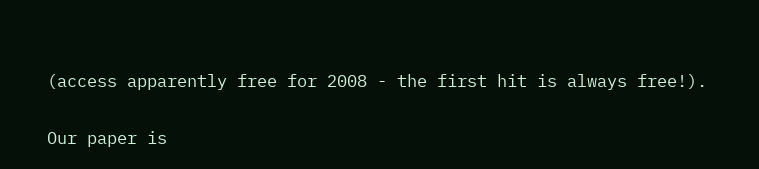(access apparently free for 2008 - the first hit is always free!).

Our paper is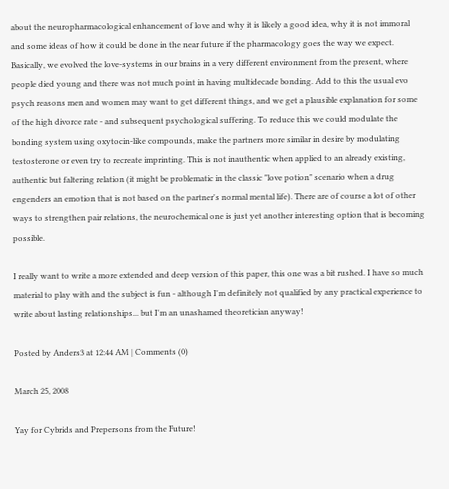about the neuropharmacological enhancement of love and why it is likely a good idea, why it is not immoral and some ideas of how it could be done in the near future if the pharmacology goes the way we expect. Basically, we evolved the love-systems in our brains in a very different environment from the present, where people died young and there was not much point in having multidecade bonding. Add to this the usual evo psych reasons men and women may want to get different things, and we get a plausible explanation for some of the high divorce rate - and subsequent psychological suffering. To reduce this we could modulate the bonding system using oxytocin-like compounds, make the partners more similar in desire by modulating testosterone or even try to recreate imprinting. This is not inauthentic when applied to an already existing, authentic but faltering relation (it might be problematic in the classic "love potion" scenario when a drug engenders an emotion that is not based on the partner's normal mental life). There are of course a lot of other ways to strengthen pair relations, the neurochemical one is just yet another interesting option that is becoming possible.

I really want to write a more extended and deep version of this paper, this one was a bit rushed. I have so much material to play with and the subject is fun - although I'm definitely not qualified by any practical experience to write about lasting relationships... but I'm an unashamed theoretician anyway!

Posted by Anders3 at 12:44 AM | Comments (0)

March 25, 2008

Yay for Cybrids and Prepersons from the Future!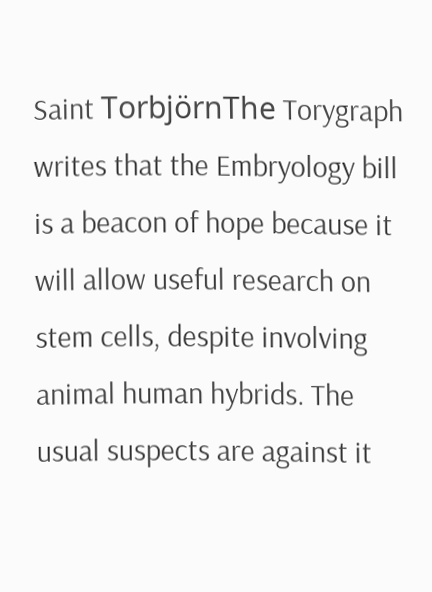Saint TorbjörnThe Torygraph writes that the Embryology bill is a beacon of hope because it will allow useful research on stem cells, despite involving animal human hybrids. The usual suspects are against it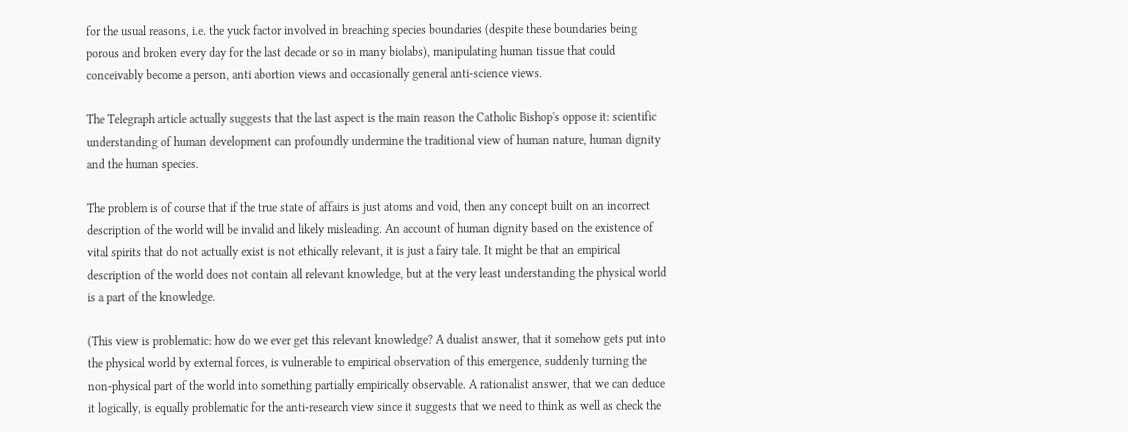for the usual reasons, i.e. the yuck factor involved in breaching species boundaries (despite these boundaries being porous and broken every day for the last decade or so in many biolabs), manipulating human tissue that could conceivably become a person, anti abortion views and occasionally general anti-science views.

The Telegraph article actually suggests that the last aspect is the main reason the Catholic Bishop's oppose it: scientific understanding of human development can profoundly undermine the traditional view of human nature, human dignity and the human species.

The problem is of course that if the true state of affairs is just atoms and void, then any concept built on an incorrect description of the world will be invalid and likely misleading. An account of human dignity based on the existence of vital spirits that do not actually exist is not ethically relevant, it is just a fairy tale. It might be that an empirical description of the world does not contain all relevant knowledge, but at the very least understanding the physical world is a part of the knowledge.

(This view is problematic: how do we ever get this relevant knowledge? A dualist answer, that it somehow gets put into the physical world by external forces, is vulnerable to empirical observation of this emergence, suddenly turning the non-physical part of the world into something partially empirically observable. A rationalist answer, that we can deduce it logically, is equally problematic for the anti-research view since it suggests that we need to think as well as check the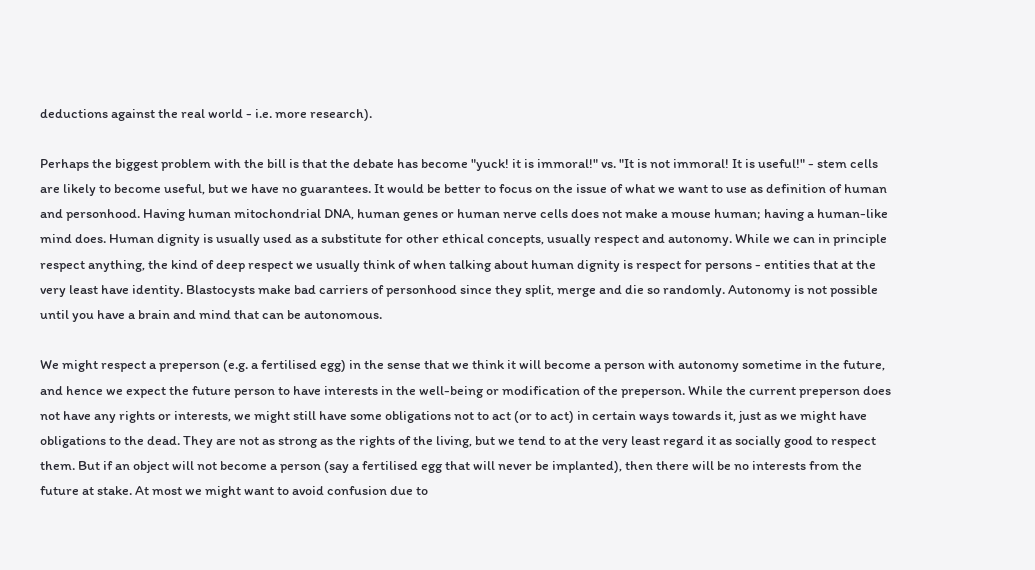deductions against the real world - i.e. more research).

Perhaps the biggest problem with the bill is that the debate has become "yuck! it is immoral!" vs. "It is not immoral! It is useful!" - stem cells are likely to become useful, but we have no guarantees. It would be better to focus on the issue of what we want to use as definition of human and personhood. Having human mitochondrial DNA, human genes or human nerve cells does not make a mouse human; having a human-like mind does. Human dignity is usually used as a substitute for other ethical concepts, usually respect and autonomy. While we can in principle respect anything, the kind of deep respect we usually think of when talking about human dignity is respect for persons - entities that at the very least have identity. Blastocysts make bad carriers of personhood since they split, merge and die so randomly. Autonomy is not possible until you have a brain and mind that can be autonomous.

We might respect a preperson (e.g. a fertilised egg) in the sense that we think it will become a person with autonomy sometime in the future, and hence we expect the future person to have interests in the well-being or modification of the preperson. While the current preperson does not have any rights or interests, we might still have some obligations not to act (or to act) in certain ways towards it, just as we might have obligations to the dead. They are not as strong as the rights of the living, but we tend to at the very least regard it as socially good to respect them. But if an object will not become a person (say a fertilised egg that will never be implanted), then there will be no interests from the future at stake. At most we might want to avoid confusion due to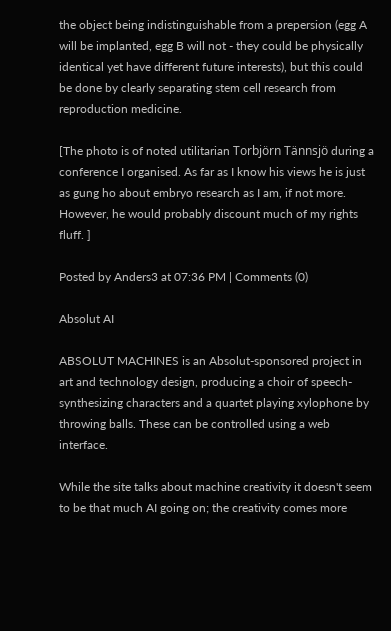the object being indistinguishable from a prepersion (egg A will be implanted, egg B will not - they could be physically identical yet have different future interests), but this could be done by clearly separating stem cell research from reproduction medicine.

[The photo is of noted utilitarian Torbjörn Tännsjö during a conference I organised. As far as I know his views he is just as gung ho about embryo research as I am, if not more. However, he would probably discount much of my rights fluff. ]

Posted by Anders3 at 07:36 PM | Comments (0)

Absolut AI

ABSOLUT MACHINES is an Absolut-sponsored project in art and technology design, producing a choir of speech-synthesizing characters and a quartet playing xylophone by throwing balls. These can be controlled using a web interface.

While the site talks about machine creativity it doesn't seem to be that much AI going on; the creativity comes more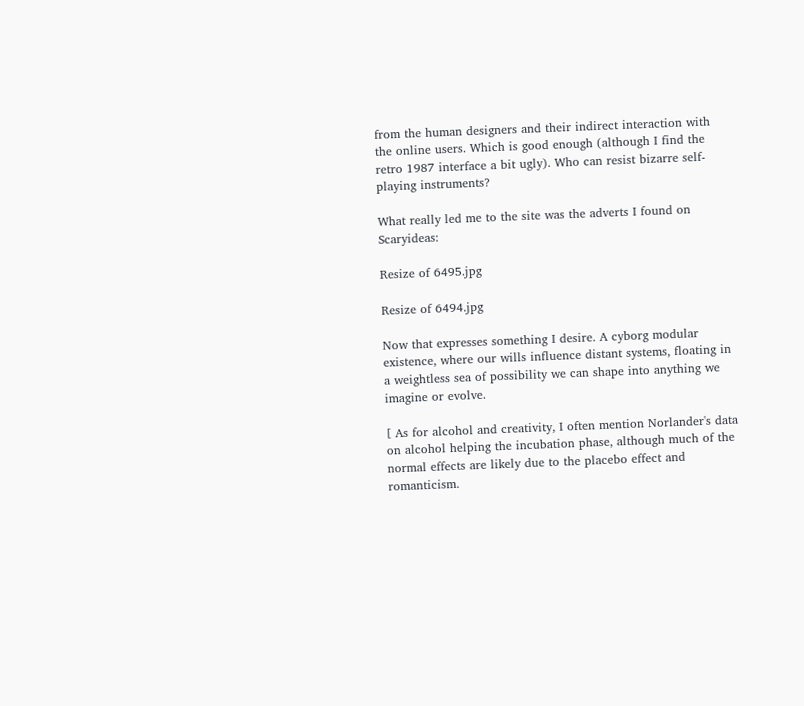from the human designers and their indirect interaction with the online users. Which is good enough (although I find the retro 1987 interface a bit ugly). Who can resist bizarre self-playing instruments?

What really led me to the site was the adverts I found on Scaryideas:

Resize of 6495.jpg

Resize of 6494.jpg

Now that expresses something I desire. A cyborg modular existence, where our wills influence distant systems, floating in a weightless sea of possibility we can shape into anything we imagine or evolve.

[ As for alcohol and creativity, I often mention Norlander's data on alcohol helping the incubation phase, although much of the normal effects are likely due to the placebo effect and romanticism.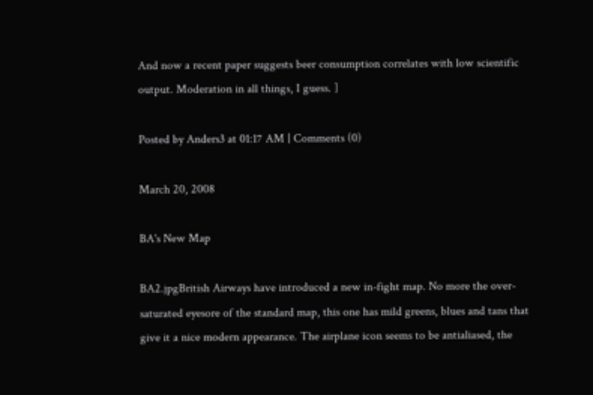And now a recent paper suggests beer consumption correlates with low scientific output. Moderation in all things, I guess. ]

Posted by Anders3 at 01:17 AM | Comments (0)

March 20, 2008

BA's New Map

BA2.jpgBritish Airways have introduced a new in-fight map. No more the over-saturated eyesore of the standard map, this one has mild greens, blues and tans that give it a nice modern appearance. The airplane icon seems to be antialiased, the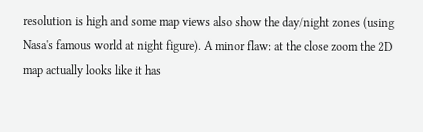resolution is high and some map views also show the day/night zones (using Nasa's famous world at night figure). A minor flaw: at the close zoom the 2D map actually looks like it has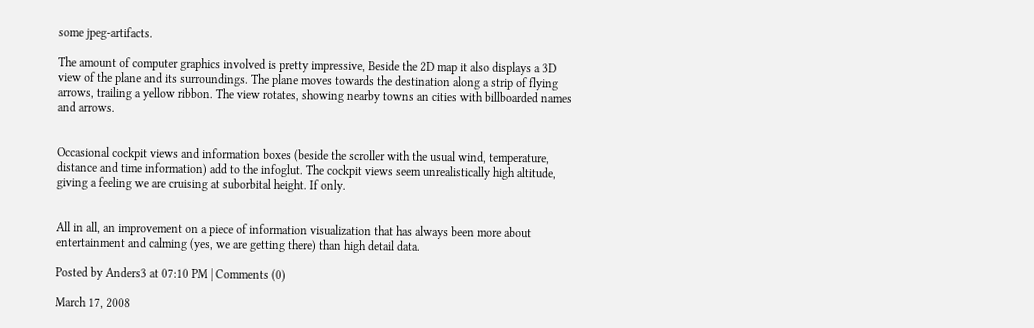some jpeg-artifacts.

The amount of computer graphics involved is pretty impressive, Beside the 2D map it also displays a 3D view of the plane and its surroundings. The plane moves towards the destination along a strip of flying arrows, trailing a yellow ribbon. The view rotates, showing nearby towns an cities with billboarded names and arrows.


Occasional cockpit views and information boxes (beside the scroller with the usual wind, temperature, distance and time information) add to the infoglut. The cockpit views seem unrealistically high altitude, giving a feeling we are cruising at suborbital height. If only.


All in all, an improvement on a piece of information visualization that has always been more about entertainment and calming (yes, we are getting there) than high detail data.

Posted by Anders3 at 07:10 PM | Comments (0)

March 17, 2008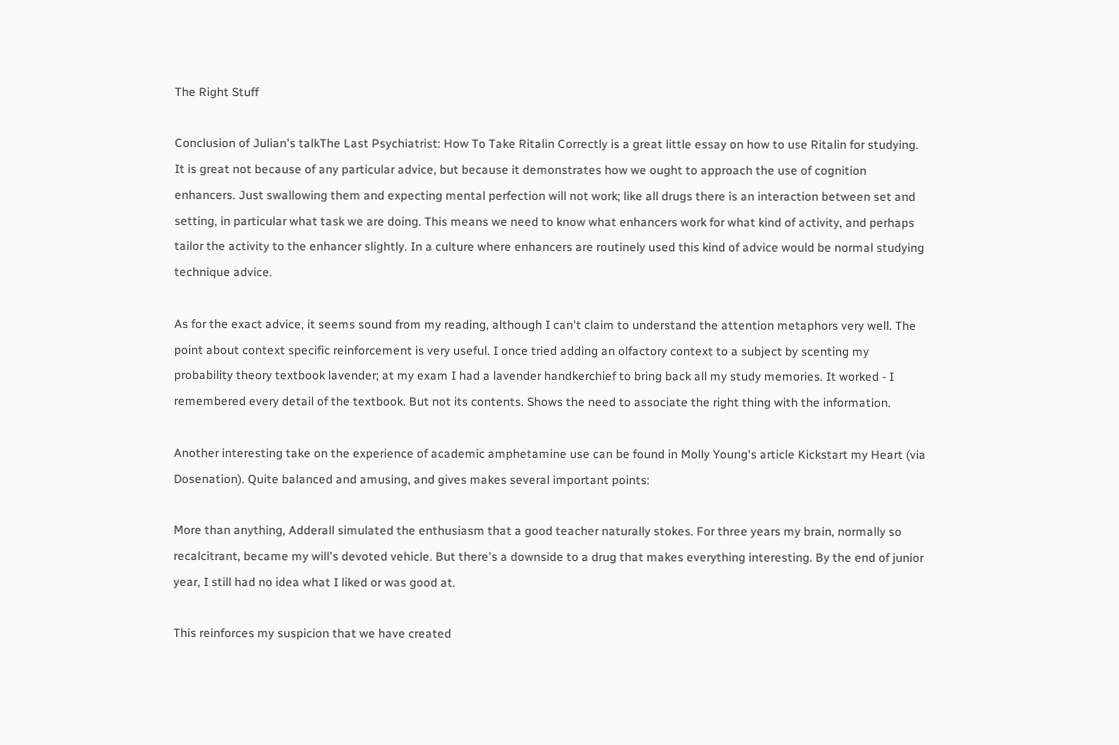The Right Stuff

Conclusion of Julian's talkThe Last Psychiatrist: How To Take Ritalin Correctly is a great little essay on how to use Ritalin for studying. It is great not because of any particular advice, but because it demonstrates how we ought to approach the use of cognition enhancers. Just swallowing them and expecting mental perfection will not work; like all drugs there is an interaction between set and setting, in particular what task we are doing. This means we need to know what enhancers work for what kind of activity, and perhaps tailor the activity to the enhancer slightly. In a culture where enhancers are routinely used this kind of advice would be normal studying technique advice.

As for the exact advice, it seems sound from my reading, although I can't claim to understand the attention metaphors very well. The point about context specific reinforcement is very useful. I once tried adding an olfactory context to a subject by scenting my probability theory textbook lavender; at my exam I had a lavender handkerchief to bring back all my study memories. It worked - I remembered every detail of the textbook. But not its contents. Shows the need to associate the right thing with the information.

Another interesting take on the experience of academic amphetamine use can be found in Molly Young's article Kickstart my Heart (via Dosenation). Quite balanced and amusing, and gives makes several important points:

More than anything, Adderall simulated the enthusiasm that a good teacher naturally stokes. For three years my brain, normally so recalcitrant, became my will's devoted vehicle. But there's a downside to a drug that makes everything interesting. By the end of junior year, I still had no idea what I liked or was good at.

This reinforces my suspicion that we have created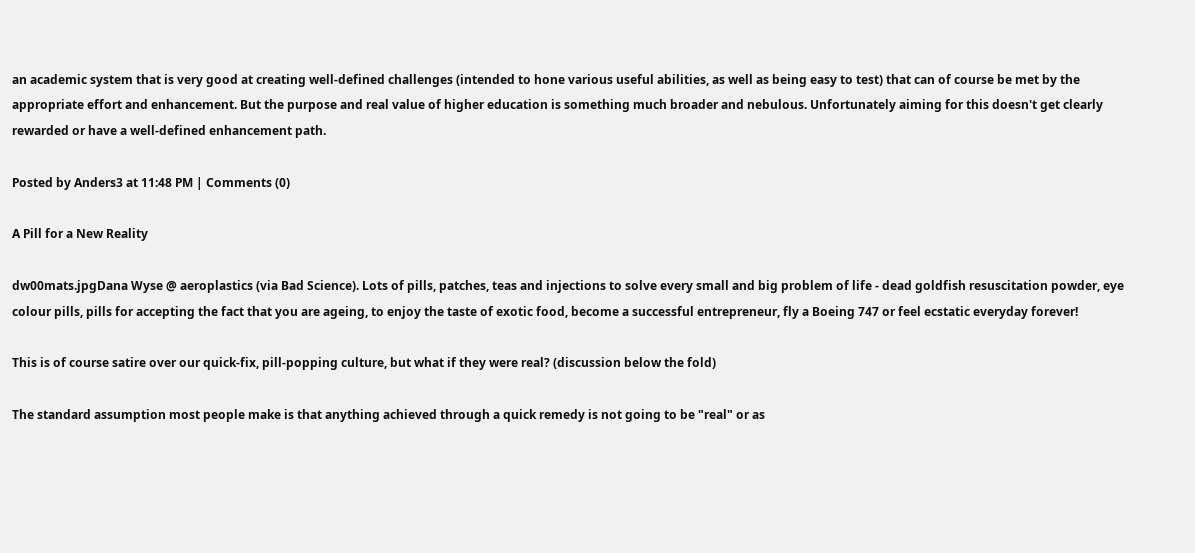an academic system that is very good at creating well-defined challenges (intended to hone various useful abilities, as well as being easy to test) that can of course be met by the appropriate effort and enhancement. But the purpose and real value of higher education is something much broader and nebulous. Unfortunately aiming for this doesn't get clearly rewarded or have a well-defined enhancement path.

Posted by Anders3 at 11:48 PM | Comments (0)

A Pill for a New Reality

dw00mats.jpgDana Wyse @ aeroplastics (via Bad Science). Lots of pills, patches, teas and injections to solve every small and big problem of life - dead goldfish resuscitation powder, eye colour pills, pills for accepting the fact that you are ageing, to enjoy the taste of exotic food, become a successful entrepreneur, fly a Boeing 747 or feel ecstatic everyday forever!

This is of course satire over our quick-fix, pill-popping culture, but what if they were real? (discussion below the fold)

The standard assumption most people make is that anything achieved through a quick remedy is not going to be "real" or as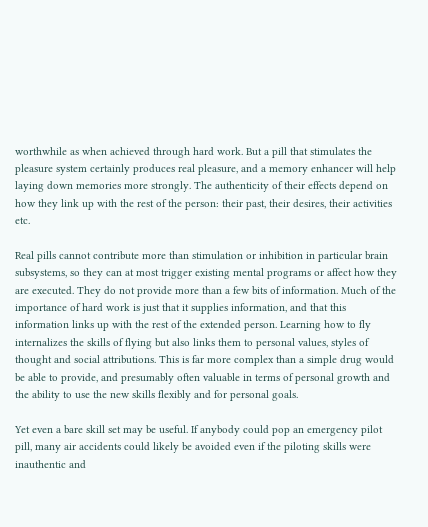worthwhile as when achieved through hard work. But a pill that stimulates the pleasure system certainly produces real pleasure, and a memory enhancer will help laying down memories more strongly. The authenticity of their effects depend on how they link up with the rest of the person: their past, their desires, their activities etc.

Real pills cannot contribute more than stimulation or inhibition in particular brain subsystems, so they can at most trigger existing mental programs or affect how they are executed. They do not provide more than a few bits of information. Much of the importance of hard work is just that it supplies information, and that this information links up with the rest of the extended person. Learning how to fly internalizes the skills of flying but also links them to personal values, styles of thought and social attributions. This is far more complex than a simple drug would be able to provide, and presumably often valuable in terms of personal growth and the ability to use the new skills flexibly and for personal goals.

Yet even a bare skill set may be useful. If anybody could pop an emergency pilot pill, many air accidents could likely be avoided even if the piloting skills were inauthentic and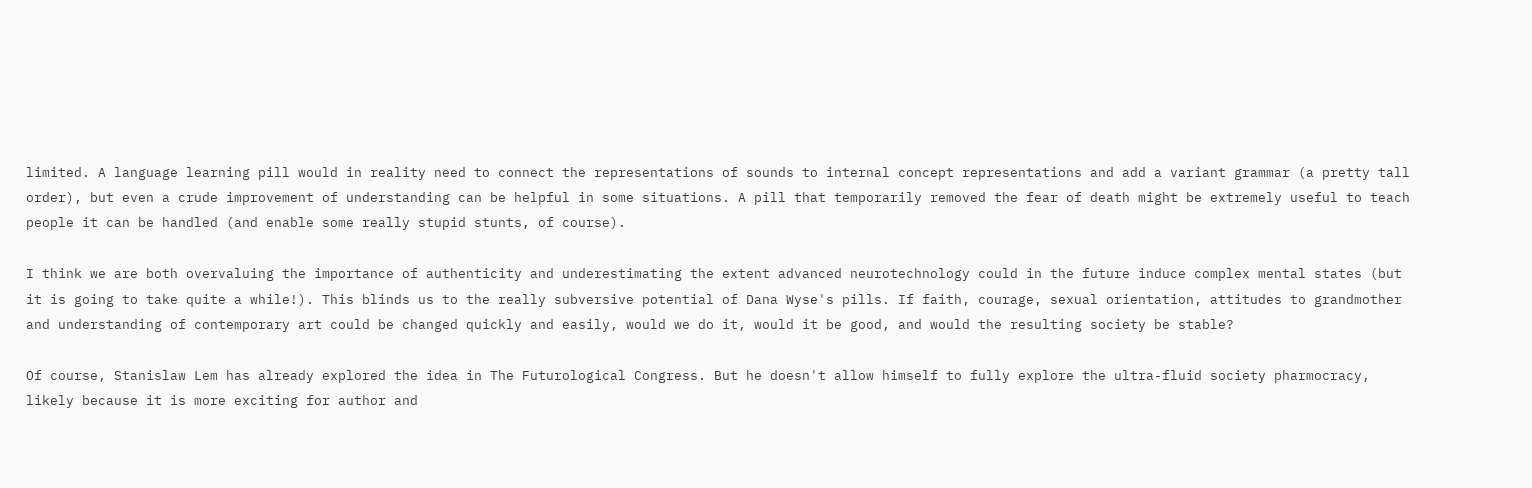limited. A language learning pill would in reality need to connect the representations of sounds to internal concept representations and add a variant grammar (a pretty tall order), but even a crude improvement of understanding can be helpful in some situations. A pill that temporarily removed the fear of death might be extremely useful to teach people it can be handled (and enable some really stupid stunts, of course).

I think we are both overvaluing the importance of authenticity and underestimating the extent advanced neurotechnology could in the future induce complex mental states (but it is going to take quite a while!). This blinds us to the really subversive potential of Dana Wyse's pills. If faith, courage, sexual orientation, attitudes to grandmother and understanding of contemporary art could be changed quickly and easily, would we do it, would it be good, and would the resulting society be stable?

Of course, Stanislaw Lem has already explored the idea in The Futurological Congress. But he doesn't allow himself to fully explore the ultra-fluid society pharmocracy, likely because it is more exciting for author and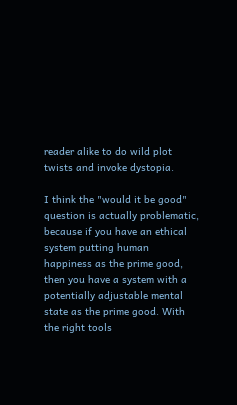reader alike to do wild plot twists and invoke dystopia.

I think the "would it be good" question is actually problematic, because if you have an ethical system putting human happiness as the prime good, then you have a system with a potentially adjustable mental state as the prime good. With the right tools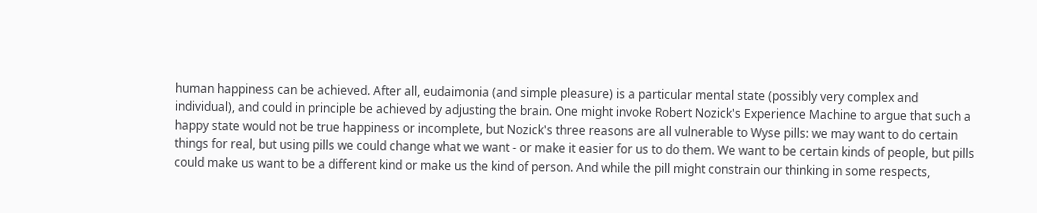human happiness can be achieved. After all, eudaimonia (and simple pleasure) is a particular mental state (possibly very complex and individual), and could in principle be achieved by adjusting the brain. One might invoke Robert Nozick's Experience Machine to argue that such a happy state would not be true happiness or incomplete, but Nozick's three reasons are all vulnerable to Wyse pills: we may want to do certain things for real, but using pills we could change what we want - or make it easier for us to do them. We want to be certain kinds of people, but pills could make us want to be a different kind or make us the kind of person. And while the pill might constrain our thinking in some respects,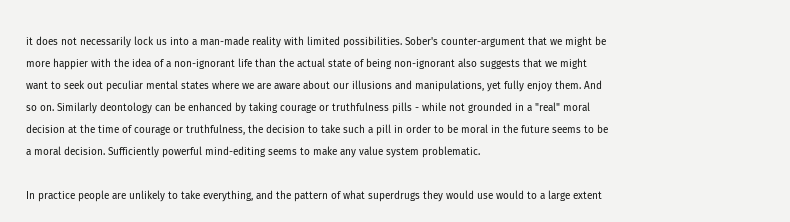it does not necessarily lock us into a man-made reality with limited possibilities. Sober's counter-argument that we might be more happier with the idea of a non-ignorant life than the actual state of being non-ignorant also suggests that we might want to seek out peculiar mental states where we are aware about our illusions and manipulations, yet fully enjoy them. And so on. Similarly deontology can be enhanced by taking courage or truthfulness pills - while not grounded in a "real" moral decision at the time of courage or truthfulness, the decision to take such a pill in order to be moral in the future seems to be a moral decision. Sufficiently powerful mind-editing seems to make any value system problematic.

In practice people are unlikely to take everything, and the pattern of what superdrugs they would use would to a large extent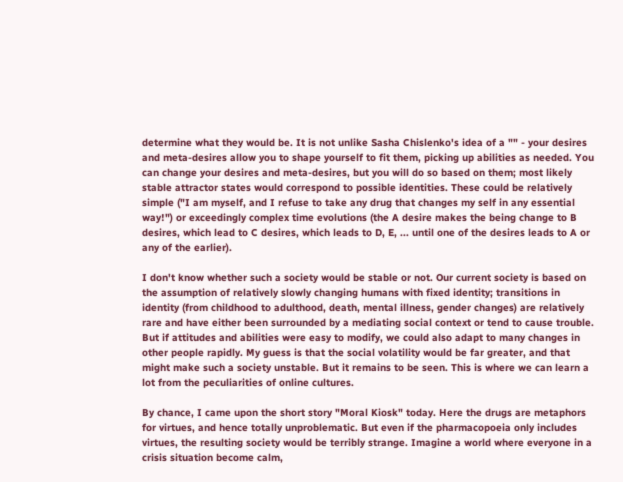determine what they would be. It is not unlike Sasha Chislenko's idea of a "" - your desires and meta-desires allow you to shape yourself to fit them, picking up abilities as needed. You can change your desires and meta-desires, but you will do so based on them; most likely stable attractor states would correspond to possible identities. These could be relatively simple ("I am myself, and I refuse to take any drug that changes my self in any essential way!") or exceedingly complex time evolutions (the A desire makes the being change to B desires, which lead to C desires, which leads to D, E, ... until one of the desires leads to A or any of the earlier).

I don't know whether such a society would be stable or not. Our current society is based on the assumption of relatively slowly changing humans with fixed identity; transitions in identity (from childhood to adulthood, death, mental illness, gender changes) are relatively rare and have either been surrounded by a mediating social context or tend to cause trouble. But if attitudes and abilities were easy to modify, we could also adapt to many changes in other people rapidly. My guess is that the social volatility would be far greater, and that might make such a society unstable. But it remains to be seen. This is where we can learn a lot from the peculiarities of online cultures.

By chance, I came upon the short story "Moral Kiosk" today. Here the drugs are metaphors for virtues, and hence totally unproblematic. But even if the pharmacopoeia only includes virtues, the resulting society would be terribly strange. Imagine a world where everyone in a crisis situation become calm,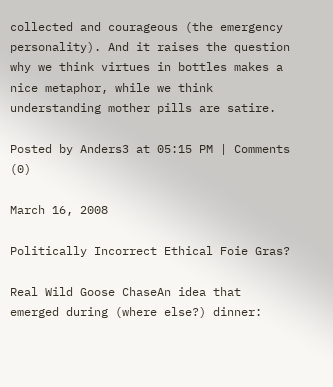collected and courageous (the emergency personality). And it raises the question why we think virtues in bottles makes a nice metaphor, while we think understanding mother pills are satire.

Posted by Anders3 at 05:15 PM | Comments (0)

March 16, 2008

Politically Incorrect Ethical Foie Gras?

Real Wild Goose ChaseAn idea that emerged during (where else?) dinner: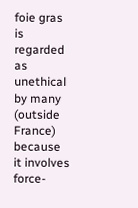foie gras is regarded as unethical by many (outside France) because it involves force-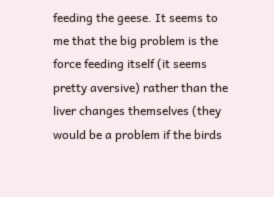feeding the geese. It seems to me that the big problem is the force feeding itself (it seems pretty aversive) rather than the liver changes themselves (they would be a problem if the birds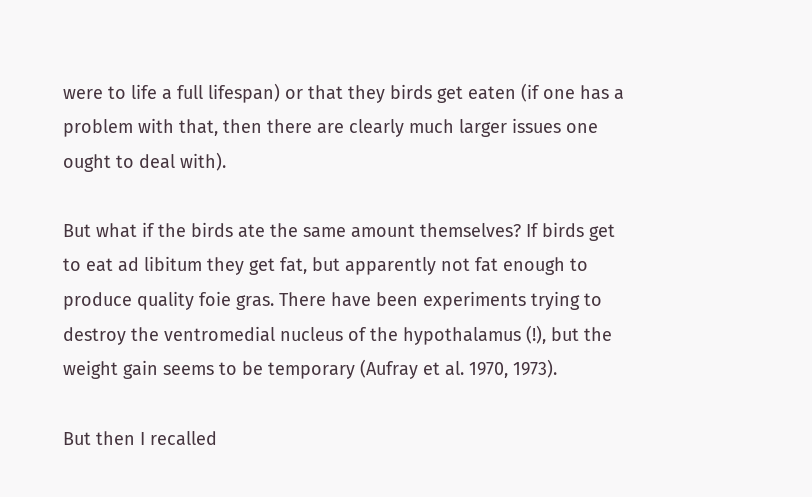were to life a full lifespan) or that they birds get eaten (if one has a problem with that, then there are clearly much larger issues one ought to deal with).

But what if the birds ate the same amount themselves? If birds get to eat ad libitum they get fat, but apparently not fat enough to produce quality foie gras. There have been experiments trying to destroy the ventromedial nucleus of the hypothalamus (!), but the weight gain seems to be temporary (Aufray et al. 1970, 1973).

But then I recalled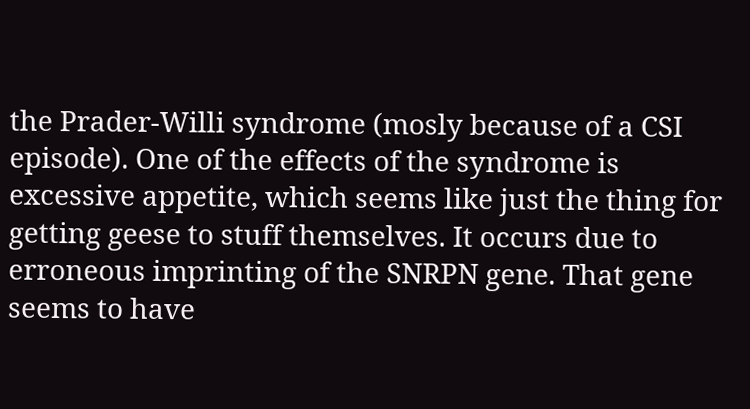the Prader-Willi syndrome (mosly because of a CSI episode). One of the effects of the syndrome is excessive appetite, which seems like just the thing for getting geese to stuff themselves. It occurs due to erroneous imprinting of the SNRPN gene. That gene seems to have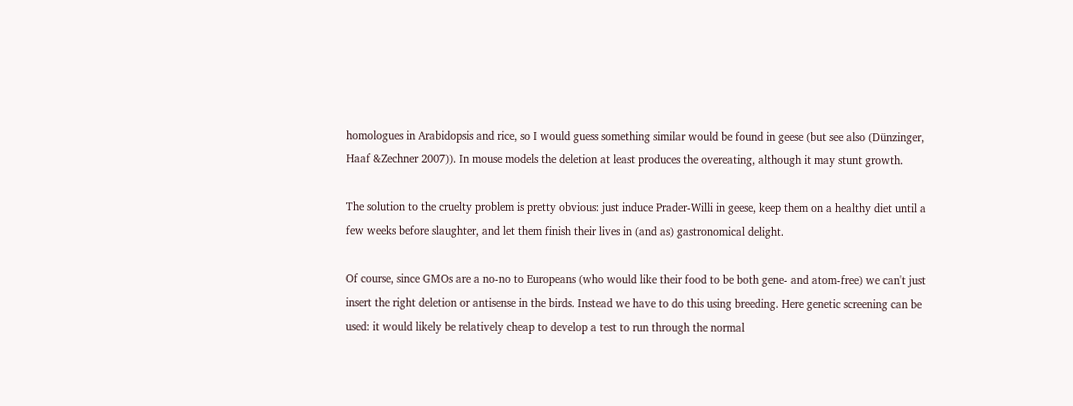homologues in Arabidopsis and rice, so I would guess something similar would be found in geese (but see also (Dünzinger, Haaf &Zechner 2007)). In mouse models the deletion at least produces the overeating, although it may stunt growth.

The solution to the cruelty problem is pretty obvious: just induce Prader-Willi in geese, keep them on a healthy diet until a few weeks before slaughter, and let them finish their lives in (and as) gastronomical delight.

Of course, since GMOs are a no-no to Europeans (who would like their food to be both gene- and atom-free) we can't just insert the right deletion or antisense in the birds. Instead we have to do this using breeding. Here genetic screening can be used: it would likely be relatively cheap to develop a test to run through the normal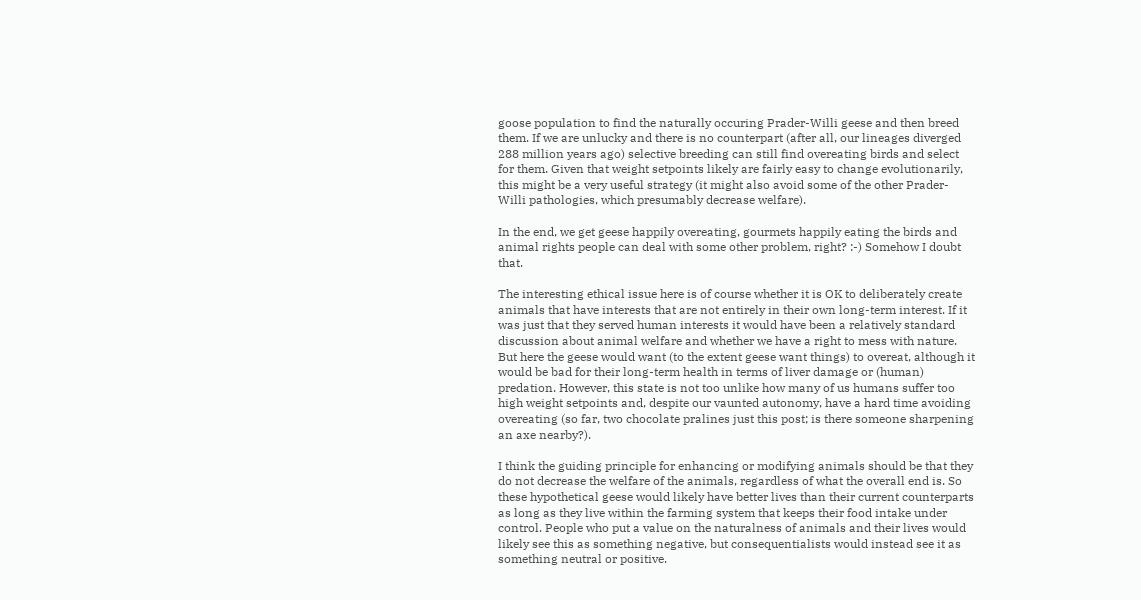goose population to find the naturally occuring Prader-Willi geese and then breed them. If we are unlucky and there is no counterpart (after all, our lineages diverged 288 million years ago) selective breeding can still find overeating birds and select for them. Given that weight setpoints likely are fairly easy to change evolutionarily, this might be a very useful strategy (it might also avoid some of the other Prader-Willi pathologies, which presumably decrease welfare).

In the end, we get geese happily overeating, gourmets happily eating the birds and animal rights people can deal with some other problem, right? :-) Somehow I doubt that.

The interesting ethical issue here is of course whether it is OK to deliberately create animals that have interests that are not entirely in their own long-term interest. If it was just that they served human interests it would have been a relatively standard discussion about animal welfare and whether we have a right to mess with nature. But here the geese would want (to the extent geese want things) to overeat, although it would be bad for their long-term health in terms of liver damage or (human) predation. However, this state is not too unlike how many of us humans suffer too high weight setpoints and, despite our vaunted autonomy, have a hard time avoiding overeating (so far, two chocolate pralines just this post; is there someone sharpening an axe nearby?).

I think the guiding principle for enhancing or modifying animals should be that they do not decrease the welfare of the animals, regardless of what the overall end is. So these hypothetical geese would likely have better lives than their current counterparts as long as they live within the farming system that keeps their food intake under control. People who put a value on the naturalness of animals and their lives would likely see this as something negative, but consequentialists would instead see it as something neutral or positive.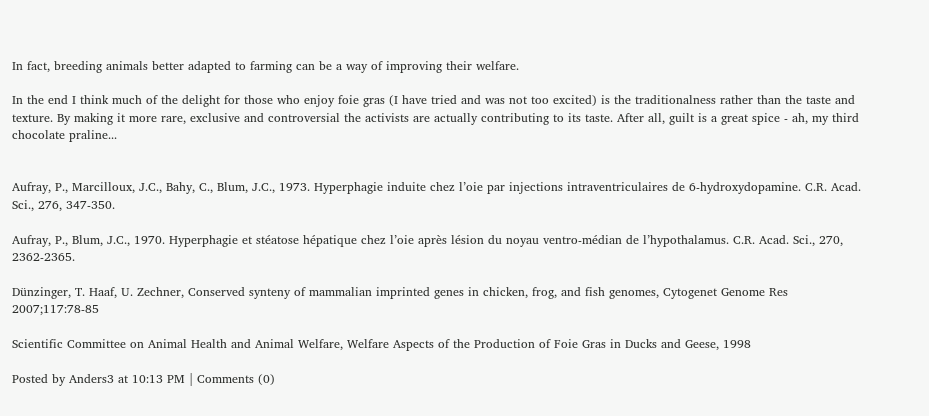In fact, breeding animals better adapted to farming can be a way of improving their welfare.

In the end I think much of the delight for those who enjoy foie gras (I have tried and was not too excited) is the traditionalness rather than the taste and texture. By making it more rare, exclusive and controversial the activists are actually contributing to its taste. After all, guilt is a great spice - ah, my third chocolate praline...


Aufray, P., Marcilloux, J.C., Bahy, C., Blum, J.C., 1973. Hyperphagie induite chez l’oie par injections intraventriculaires de 6-hydroxydopamine. C.R. Acad. Sci., 276, 347-350.

Aufray, P., Blum, J.C., 1970. Hyperphagie et stéatose hépatique chez l’oie après lésion du noyau ventro-médian de l’hypothalamus. C.R. Acad. Sci., 270, 2362-2365.

Dünzinger, T. Haaf, U. Zechner, Conserved synteny of mammalian imprinted genes in chicken, frog, and fish genomes, Cytogenet Genome Res 2007;117:78-85

Scientific Committee on Animal Health and Animal Welfare, Welfare Aspects of the Production of Foie Gras in Ducks and Geese, 1998

Posted by Anders3 at 10:13 PM | Comments (0)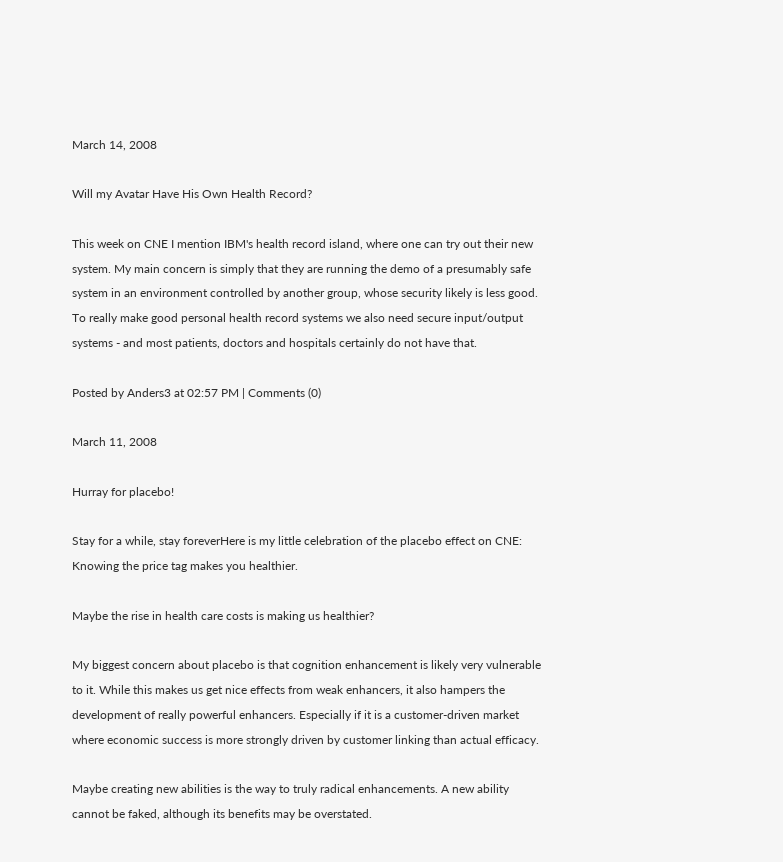March 14, 2008

Will my Avatar Have His Own Health Record?

This week on CNE I mention IBM's health record island, where one can try out their new system. My main concern is simply that they are running the demo of a presumably safe system in an environment controlled by another group, whose security likely is less good. To really make good personal health record systems we also need secure input/output systems - and most patients, doctors and hospitals certainly do not have that.

Posted by Anders3 at 02:57 PM | Comments (0)

March 11, 2008

Hurray for placebo!

Stay for a while, stay foreverHere is my little celebration of the placebo effect on CNE: Knowing the price tag makes you healthier.

Maybe the rise in health care costs is making us healthier?

My biggest concern about placebo is that cognition enhancement is likely very vulnerable to it. While this makes us get nice effects from weak enhancers, it also hampers the development of really powerful enhancers. Especially if it is a customer-driven market where economic success is more strongly driven by customer linking than actual efficacy.

Maybe creating new abilities is the way to truly radical enhancements. A new ability cannot be faked, although its benefits may be overstated.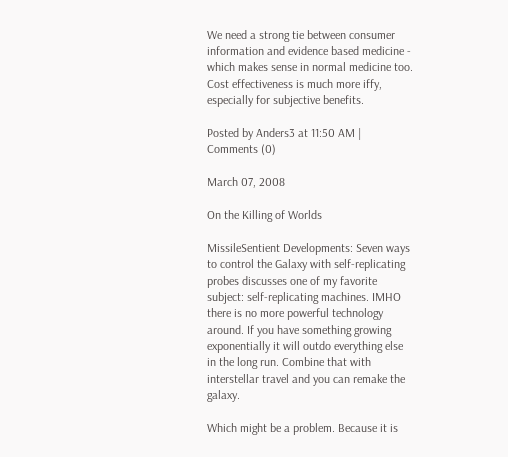We need a strong tie between consumer information and evidence based medicine - which makes sense in normal medicine too. Cost effectiveness is much more iffy, especially for subjective benefits.

Posted by Anders3 at 11:50 AM | Comments (0)

March 07, 2008

On the Killing of Worlds

MissileSentient Developments: Seven ways to control the Galaxy with self-replicating probes discusses one of my favorite subject: self-replicating machines. IMHO there is no more powerful technology around. If you have something growing exponentially it will outdo everything else in the long run. Combine that with interstellar travel and you can remake the galaxy.

Which might be a problem. Because it is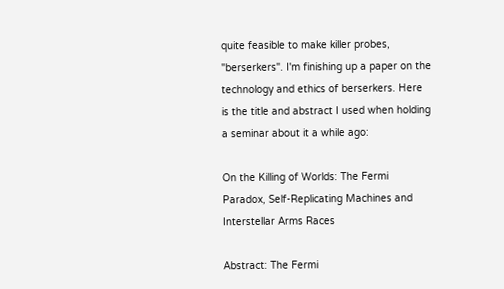quite feasible to make killer probes, "berserkers". I'm finishing up a paper on the technology and ethics of berserkers. Here is the title and abstract I used when holding a seminar about it a while ago:

On the Killing of Worlds: The Fermi Paradox, Self-Replicating Machines and Interstellar Arms Races

Abstract: The Fermi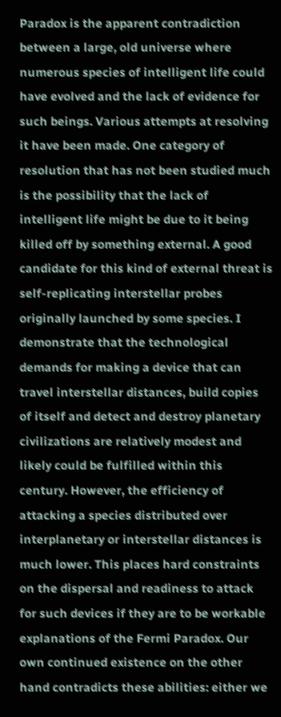Paradox is the apparent contradiction between a large, old universe where numerous species of intelligent life could have evolved and the lack of evidence for such beings. Various attempts at resolving it have been made. One category of resolution that has not been studied much is the possibility that the lack of intelligent life might be due to it being killed off by something external. A good candidate for this kind of external threat is self-replicating interstellar probes originally launched by some species. I demonstrate that the technological demands for making a device that can travel interstellar distances, build copies of itself and detect and destroy planetary civilizations are relatively modest and likely could be fulfilled within this century. However, the efficiency of attacking a species distributed over interplanetary or interstellar distances is much lower. This places hard constraints on the dispersal and readiness to attack for such devices if they are to be workable explanations of the Fermi Paradox. Our own continued existence on the other hand contradicts these abilities: either we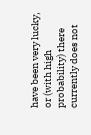have been very lucky, or (with high probability) there currently does not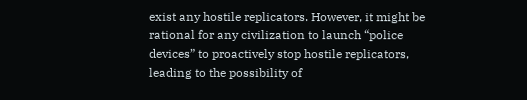exist any hostile replicators. However, it might be rational for any civilization to launch “police devices” to proactively stop hostile replicators, leading to the possibility of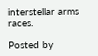interstellar arms races.

Posted by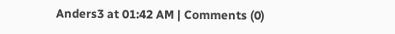Anders3 at 01:42 AM | Comments (0)